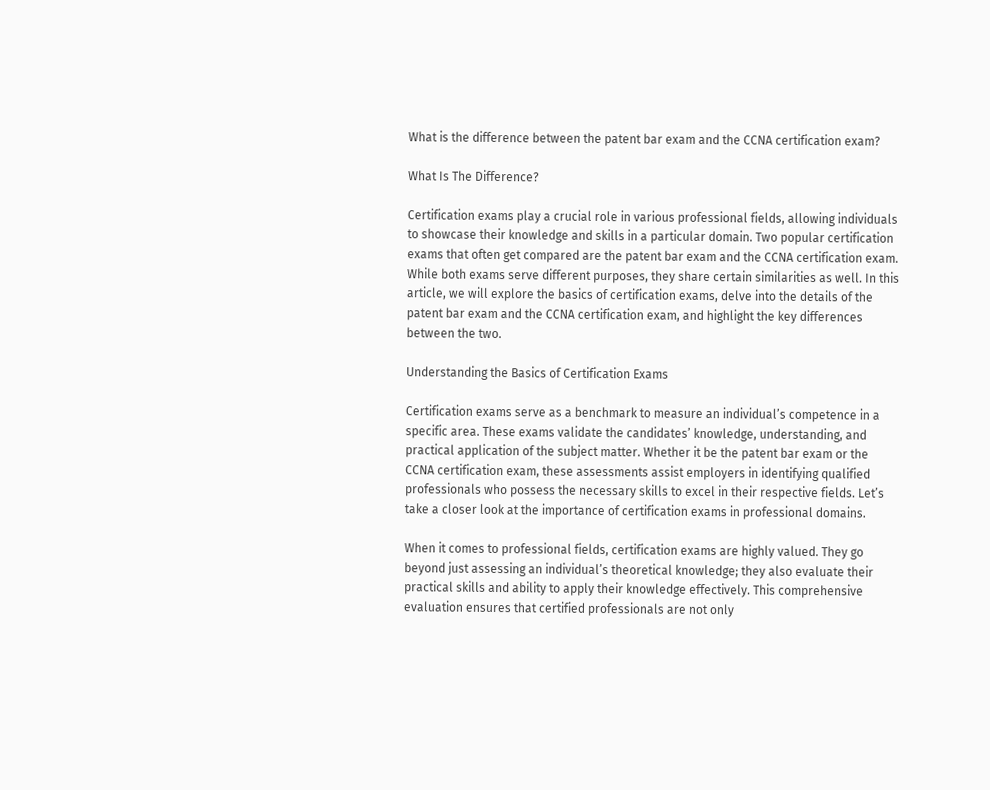What is the difference between the patent bar exam and the CCNA certification exam?

What Is The Difference?

Certification exams play a crucial role in various professional fields, allowing individuals to showcase their knowledge and skills in a particular domain. Two popular certification exams that often get compared are the patent bar exam and the CCNA certification exam. While both exams serve different purposes, they share certain similarities as well. In this article, we will explore the basics of certification exams, delve into the details of the patent bar exam and the CCNA certification exam, and highlight the key differences between the two.

Understanding the Basics of Certification Exams

Certification exams serve as a benchmark to measure an individual’s competence in a specific area. These exams validate the candidates’ knowledge, understanding, and practical application of the subject matter. Whether it be the patent bar exam or the CCNA certification exam, these assessments assist employers in identifying qualified professionals who possess the necessary skills to excel in their respective fields. Let’s take a closer look at the importance of certification exams in professional domains.

When it comes to professional fields, certification exams are highly valued. They go beyond just assessing an individual’s theoretical knowledge; they also evaluate their practical skills and ability to apply their knowledge effectively. This comprehensive evaluation ensures that certified professionals are not only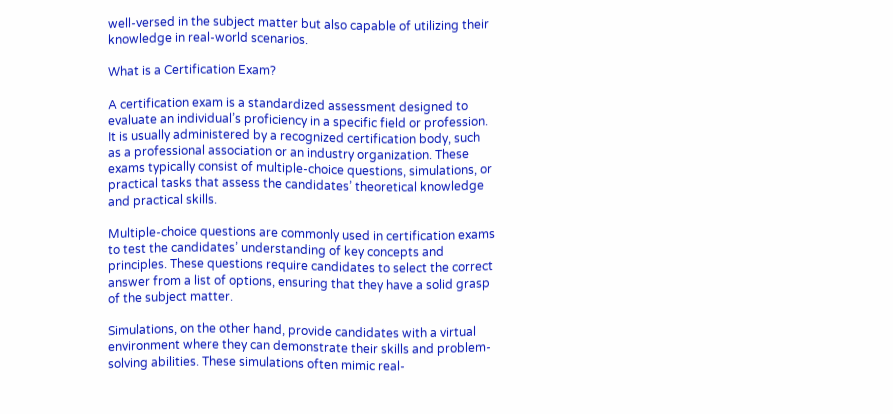well-versed in the subject matter but also capable of utilizing their knowledge in real-world scenarios.

What is a Certification Exam?

A certification exam is a standardized assessment designed to evaluate an individual’s proficiency in a specific field or profession. It is usually administered by a recognized certification body, such as a professional association or an industry organization. These exams typically consist of multiple-choice questions, simulations, or practical tasks that assess the candidates’ theoretical knowledge and practical skills.

Multiple-choice questions are commonly used in certification exams to test the candidates’ understanding of key concepts and principles. These questions require candidates to select the correct answer from a list of options, ensuring that they have a solid grasp of the subject matter.

Simulations, on the other hand, provide candidates with a virtual environment where they can demonstrate their skills and problem-solving abilities. These simulations often mimic real-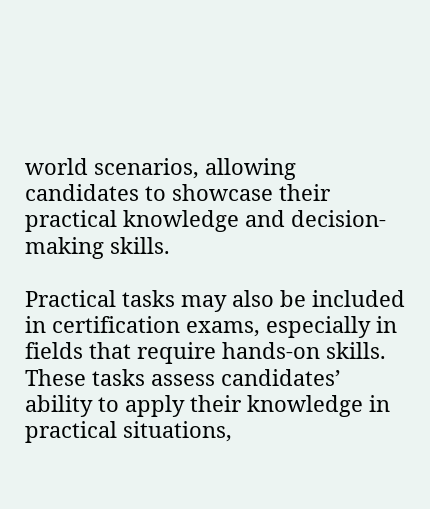world scenarios, allowing candidates to showcase their practical knowledge and decision-making skills.

Practical tasks may also be included in certification exams, especially in fields that require hands-on skills. These tasks assess candidates’ ability to apply their knowledge in practical situations,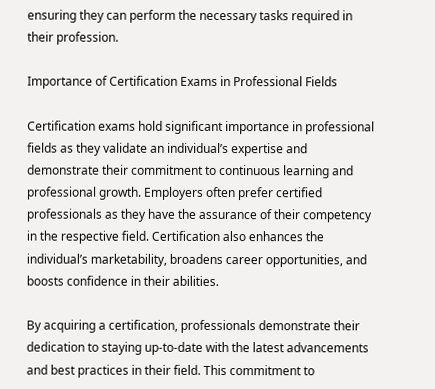ensuring they can perform the necessary tasks required in their profession.

Importance of Certification Exams in Professional Fields

Certification exams hold significant importance in professional fields as they validate an individual’s expertise and demonstrate their commitment to continuous learning and professional growth. Employers often prefer certified professionals as they have the assurance of their competency in the respective field. Certification also enhances the individual’s marketability, broadens career opportunities, and boosts confidence in their abilities.

By acquiring a certification, professionals demonstrate their dedication to staying up-to-date with the latest advancements and best practices in their field. This commitment to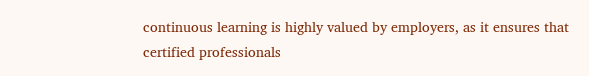continuous learning is highly valued by employers, as it ensures that certified professionals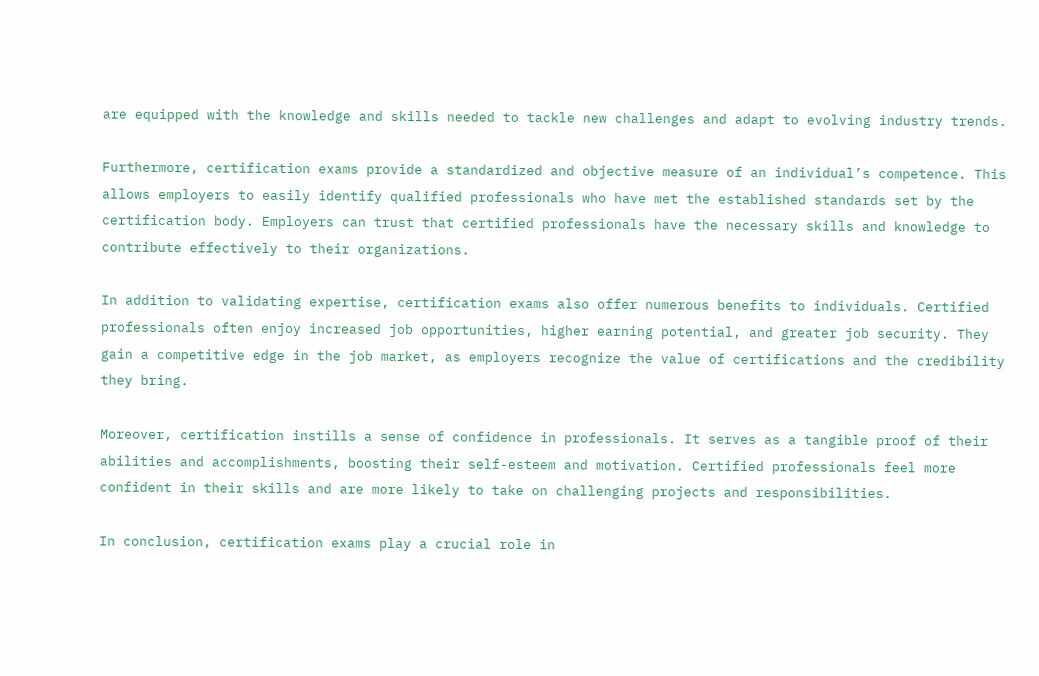are equipped with the knowledge and skills needed to tackle new challenges and adapt to evolving industry trends.

Furthermore, certification exams provide a standardized and objective measure of an individual’s competence. This allows employers to easily identify qualified professionals who have met the established standards set by the certification body. Employers can trust that certified professionals have the necessary skills and knowledge to contribute effectively to their organizations.

In addition to validating expertise, certification exams also offer numerous benefits to individuals. Certified professionals often enjoy increased job opportunities, higher earning potential, and greater job security. They gain a competitive edge in the job market, as employers recognize the value of certifications and the credibility they bring.

Moreover, certification instills a sense of confidence in professionals. It serves as a tangible proof of their abilities and accomplishments, boosting their self-esteem and motivation. Certified professionals feel more confident in their skills and are more likely to take on challenging projects and responsibilities.

In conclusion, certification exams play a crucial role in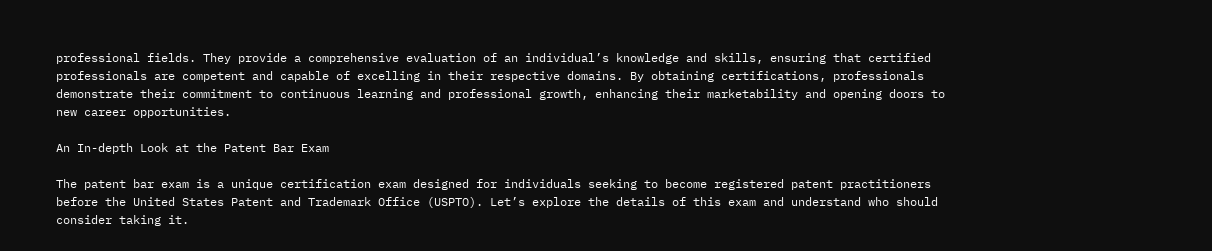professional fields. They provide a comprehensive evaluation of an individual’s knowledge and skills, ensuring that certified professionals are competent and capable of excelling in their respective domains. By obtaining certifications, professionals demonstrate their commitment to continuous learning and professional growth, enhancing their marketability and opening doors to new career opportunities.

An In-depth Look at the Patent Bar Exam

The patent bar exam is a unique certification exam designed for individuals seeking to become registered patent practitioners before the United States Patent and Trademark Office (USPTO). Let’s explore the details of this exam and understand who should consider taking it.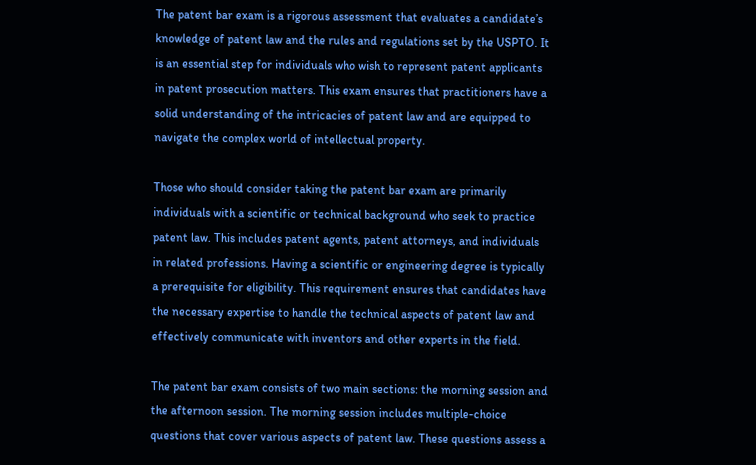The patent bar exam is a rigorous assessment that evaluates a candidate’s knowledge of patent law and the rules and regulations set by the USPTO. It is an essential step for individuals who wish to represent patent applicants in patent prosecution matters. This exam ensures that practitioners have a solid understanding of the intricacies of patent law and are equipped to navigate the complex world of intellectual property.

Those who should consider taking the patent bar exam are primarily individuals with a scientific or technical background who seek to practice patent law. This includes patent agents, patent attorneys, and individuals in related professions. Having a scientific or engineering degree is typically a prerequisite for eligibility. This requirement ensures that candidates have the necessary expertise to handle the technical aspects of patent law and effectively communicate with inventors and other experts in the field.

The patent bar exam consists of two main sections: the morning session and the afternoon session. The morning session includes multiple-choice questions that cover various aspects of patent law. These questions assess a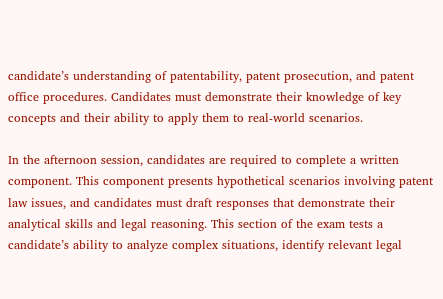candidate’s understanding of patentability, patent prosecution, and patent office procedures. Candidates must demonstrate their knowledge of key concepts and their ability to apply them to real-world scenarios.

In the afternoon session, candidates are required to complete a written component. This component presents hypothetical scenarios involving patent law issues, and candidates must draft responses that demonstrate their analytical skills and legal reasoning. This section of the exam tests a candidate’s ability to analyze complex situations, identify relevant legal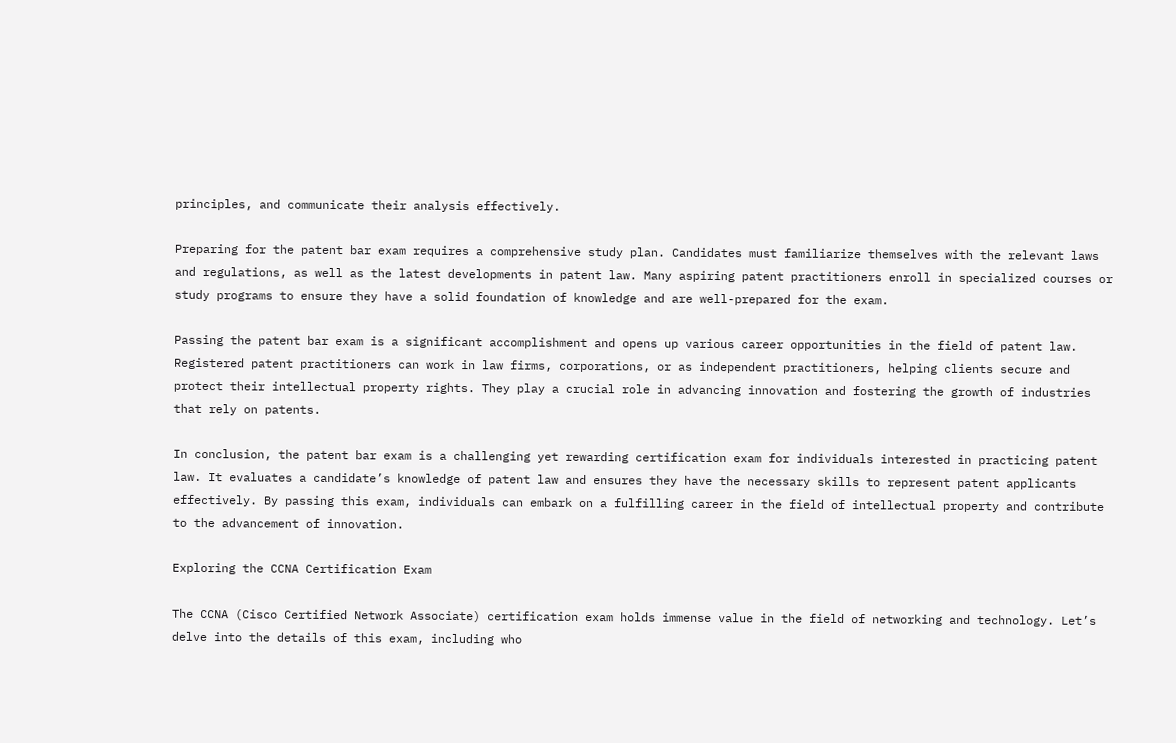principles, and communicate their analysis effectively.

Preparing for the patent bar exam requires a comprehensive study plan. Candidates must familiarize themselves with the relevant laws and regulations, as well as the latest developments in patent law. Many aspiring patent practitioners enroll in specialized courses or study programs to ensure they have a solid foundation of knowledge and are well-prepared for the exam.

Passing the patent bar exam is a significant accomplishment and opens up various career opportunities in the field of patent law. Registered patent practitioners can work in law firms, corporations, or as independent practitioners, helping clients secure and protect their intellectual property rights. They play a crucial role in advancing innovation and fostering the growth of industries that rely on patents.

In conclusion, the patent bar exam is a challenging yet rewarding certification exam for individuals interested in practicing patent law. It evaluates a candidate’s knowledge of patent law and ensures they have the necessary skills to represent patent applicants effectively. By passing this exam, individuals can embark on a fulfilling career in the field of intellectual property and contribute to the advancement of innovation.

Exploring the CCNA Certification Exam

The CCNA (Cisco Certified Network Associate) certification exam holds immense value in the field of networking and technology. Let’s delve into the details of this exam, including who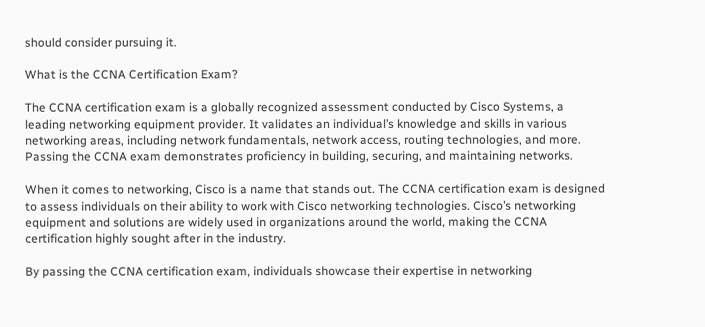should consider pursuing it.

What is the CCNA Certification Exam?

The CCNA certification exam is a globally recognized assessment conducted by Cisco Systems, a leading networking equipment provider. It validates an individual’s knowledge and skills in various networking areas, including network fundamentals, network access, routing technologies, and more. Passing the CCNA exam demonstrates proficiency in building, securing, and maintaining networks.

When it comes to networking, Cisco is a name that stands out. The CCNA certification exam is designed to assess individuals on their ability to work with Cisco networking technologies. Cisco’s networking equipment and solutions are widely used in organizations around the world, making the CCNA certification highly sought after in the industry.

By passing the CCNA certification exam, individuals showcase their expertise in networking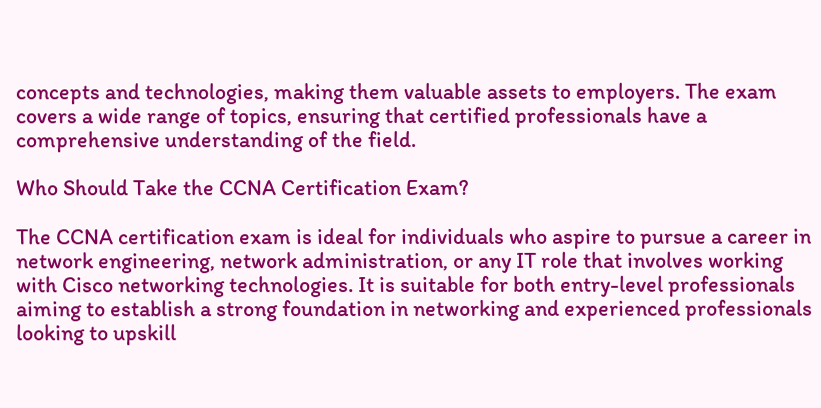concepts and technologies, making them valuable assets to employers. The exam covers a wide range of topics, ensuring that certified professionals have a comprehensive understanding of the field.

Who Should Take the CCNA Certification Exam?

The CCNA certification exam is ideal for individuals who aspire to pursue a career in network engineering, network administration, or any IT role that involves working with Cisco networking technologies. It is suitable for both entry-level professionals aiming to establish a strong foundation in networking and experienced professionals looking to upskill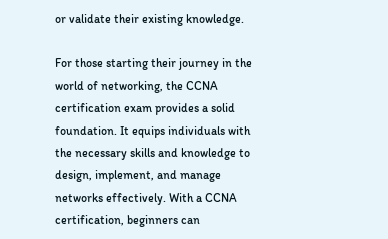or validate their existing knowledge.

For those starting their journey in the world of networking, the CCNA certification exam provides a solid foundation. It equips individuals with the necessary skills and knowledge to design, implement, and manage networks effectively. With a CCNA certification, beginners can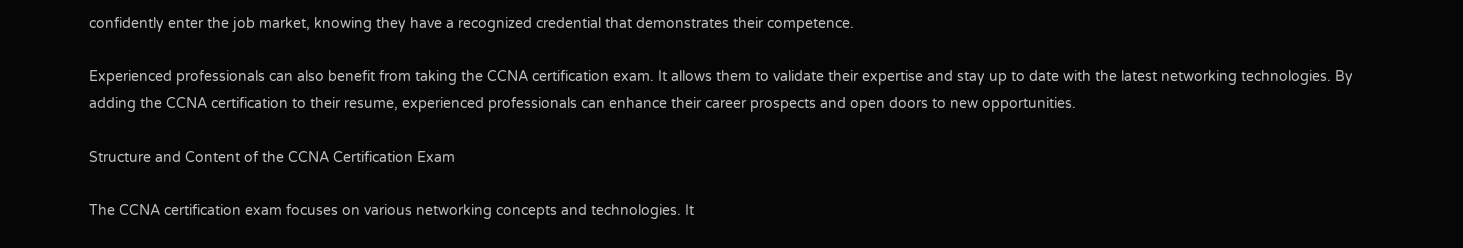confidently enter the job market, knowing they have a recognized credential that demonstrates their competence.

Experienced professionals can also benefit from taking the CCNA certification exam. It allows them to validate their expertise and stay up to date with the latest networking technologies. By adding the CCNA certification to their resume, experienced professionals can enhance their career prospects and open doors to new opportunities.

Structure and Content of the CCNA Certification Exam

The CCNA certification exam focuses on various networking concepts and technologies. It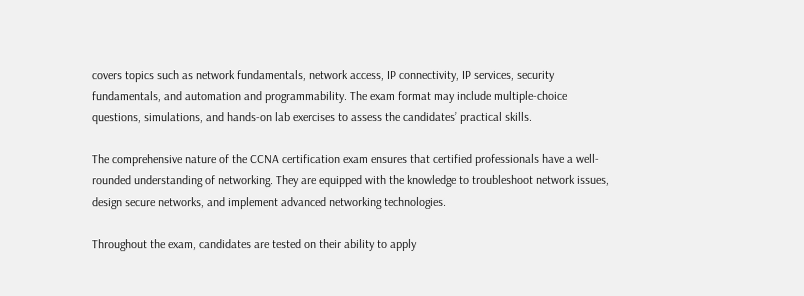covers topics such as network fundamentals, network access, IP connectivity, IP services, security fundamentals, and automation and programmability. The exam format may include multiple-choice questions, simulations, and hands-on lab exercises to assess the candidates’ practical skills.

The comprehensive nature of the CCNA certification exam ensures that certified professionals have a well-rounded understanding of networking. They are equipped with the knowledge to troubleshoot network issues, design secure networks, and implement advanced networking technologies.

Throughout the exam, candidates are tested on their ability to apply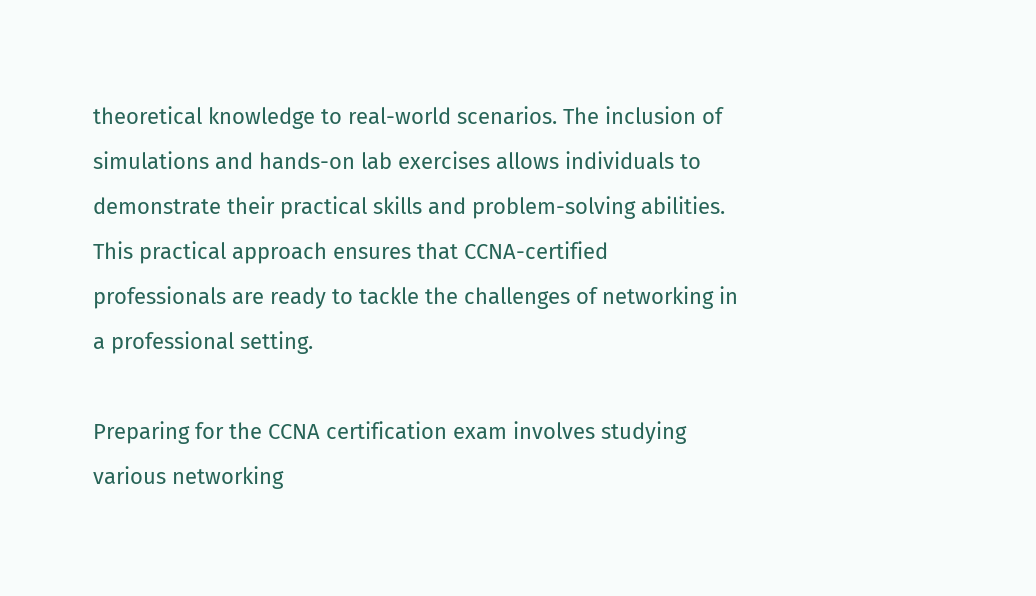theoretical knowledge to real-world scenarios. The inclusion of simulations and hands-on lab exercises allows individuals to demonstrate their practical skills and problem-solving abilities. This practical approach ensures that CCNA-certified professionals are ready to tackle the challenges of networking in a professional setting.

Preparing for the CCNA certification exam involves studying various networking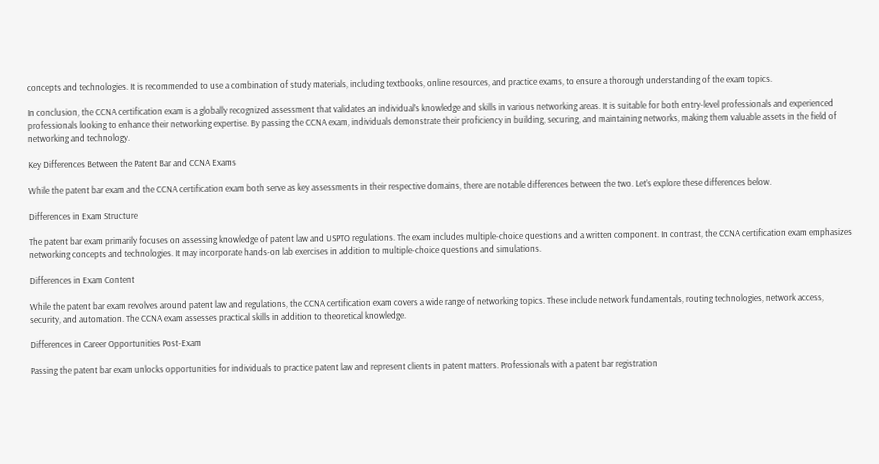concepts and technologies. It is recommended to use a combination of study materials, including textbooks, online resources, and practice exams, to ensure a thorough understanding of the exam topics.

In conclusion, the CCNA certification exam is a globally recognized assessment that validates an individual’s knowledge and skills in various networking areas. It is suitable for both entry-level professionals and experienced professionals looking to enhance their networking expertise. By passing the CCNA exam, individuals demonstrate their proficiency in building, securing, and maintaining networks, making them valuable assets in the field of networking and technology.

Key Differences Between the Patent Bar and CCNA Exams

While the patent bar exam and the CCNA certification exam both serve as key assessments in their respective domains, there are notable differences between the two. Let’s explore these differences below.

Differences in Exam Structure

The patent bar exam primarily focuses on assessing knowledge of patent law and USPTO regulations. The exam includes multiple-choice questions and a written component. In contrast, the CCNA certification exam emphasizes networking concepts and technologies. It may incorporate hands-on lab exercises in addition to multiple-choice questions and simulations.

Differences in Exam Content

While the patent bar exam revolves around patent law and regulations, the CCNA certification exam covers a wide range of networking topics. These include network fundamentals, routing technologies, network access, security, and automation. The CCNA exam assesses practical skills in addition to theoretical knowledge.

Differences in Career Opportunities Post-Exam

Passing the patent bar exam unlocks opportunities for individuals to practice patent law and represent clients in patent matters. Professionals with a patent bar registration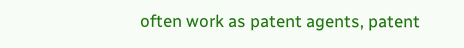often work as patent agents, patent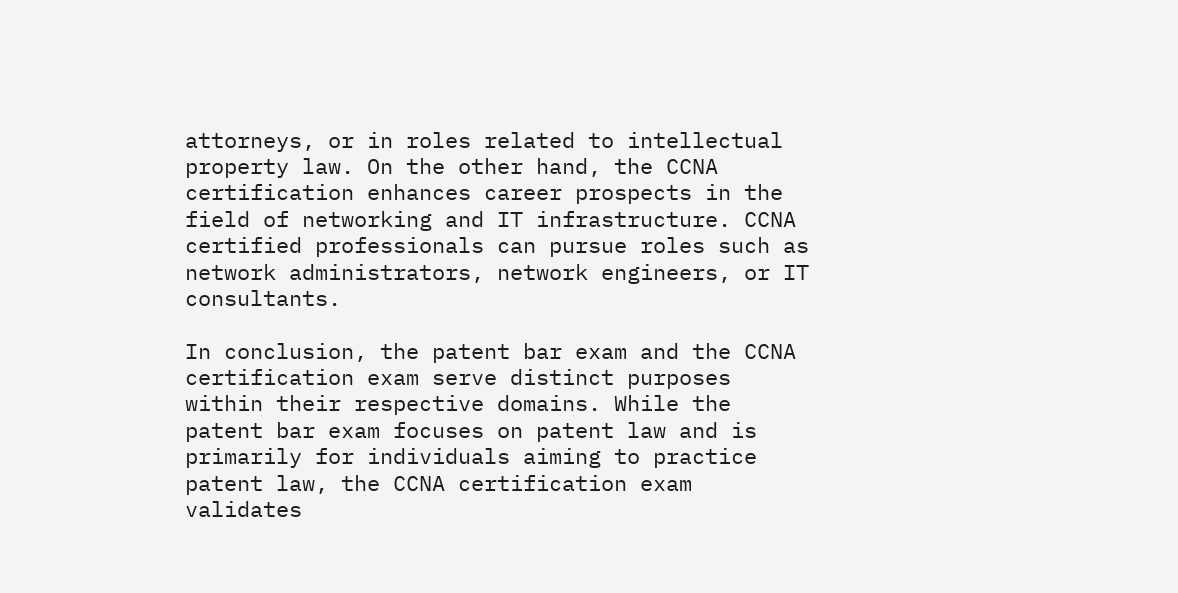attorneys, or in roles related to intellectual property law. On the other hand, the CCNA certification enhances career prospects in the field of networking and IT infrastructure. CCNA certified professionals can pursue roles such as network administrators, network engineers, or IT consultants.

In conclusion, the patent bar exam and the CCNA certification exam serve distinct purposes within their respective domains. While the patent bar exam focuses on patent law and is primarily for individuals aiming to practice patent law, the CCNA certification exam validates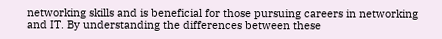networking skills and is beneficial for those pursuing careers in networking and IT. By understanding the differences between these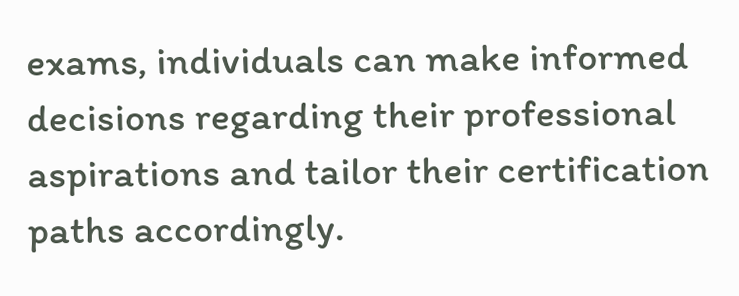exams, individuals can make informed decisions regarding their professional aspirations and tailor their certification paths accordingly.